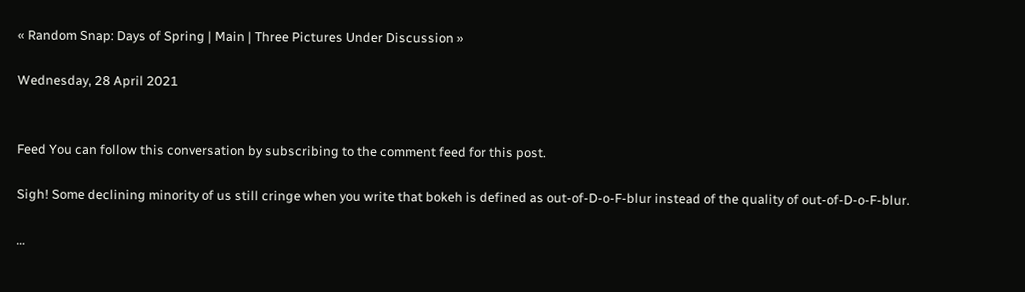« Random Snap: Days of Spring | Main | Three Pictures Under Discussion »

Wednesday, 28 April 2021


Feed You can follow this conversation by subscribing to the comment feed for this post.

Sigh! Some declining minority of us still cringe when you write that bokeh is defined as out-of-D-o-F-blur instead of the quality of out-of-D-o-F-blur.

…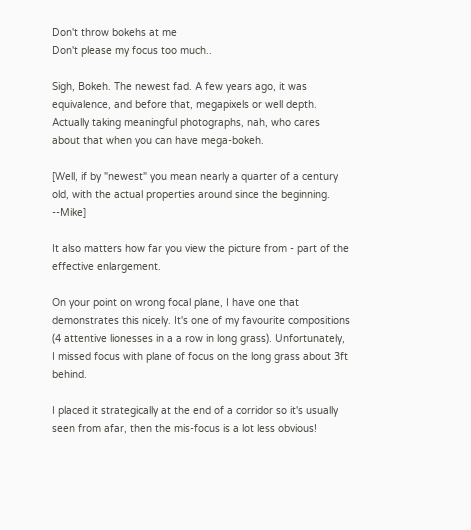Don't throw bokehs at me
Don't please my focus too much..

Sigh, Bokeh. The newest fad. A few years ago, it was equivalence, and before that, megapixels or well depth. Actually taking meaningful photographs, nah, who cares about that when you can have mega-bokeh.

[Well, if by "newest" you mean nearly a quarter of a century old, with the actual properties around since the beginning. --Mike]

It also matters how far you view the picture from - part of the effective enlargement.

On your point on wrong focal plane, I have one that demonstrates this nicely. It's one of my favourite compositions (4 attentive lionesses in a a row in long grass). Unfortunately, I missed focus with plane of focus on the long grass about 3ft behind.

I placed it strategically at the end of a corridor so it's usually seen from afar, then the mis-focus is a lot less obvious!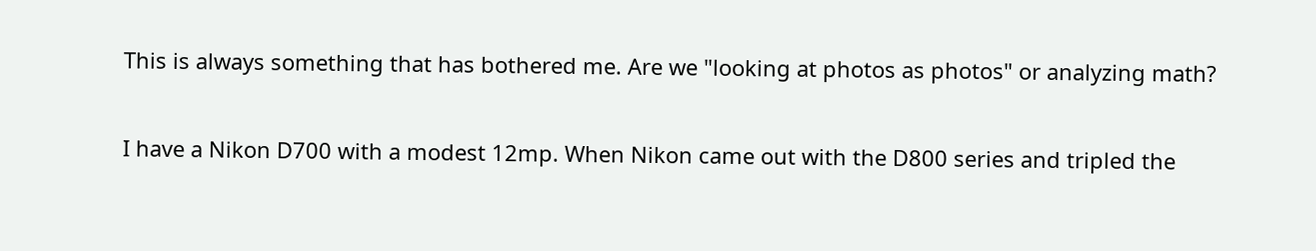This is always something that has bothered me. Are we "looking at photos as photos" or analyzing math?

I have a Nikon D700 with a modest 12mp. When Nikon came out with the D800 series and tripled the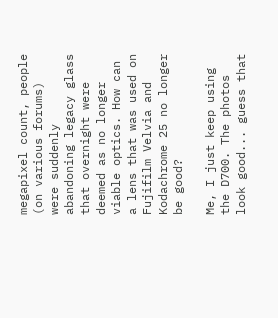megapixel count, people (on various forums) were suddenly abandoning legacy glass that overnight were deemed as no longer viable optics. How can a lens that was used on Fujifilm Velvia and Kodachrome 25 no longer be good?

Me, I just keep using the D700. The photos look good... guess that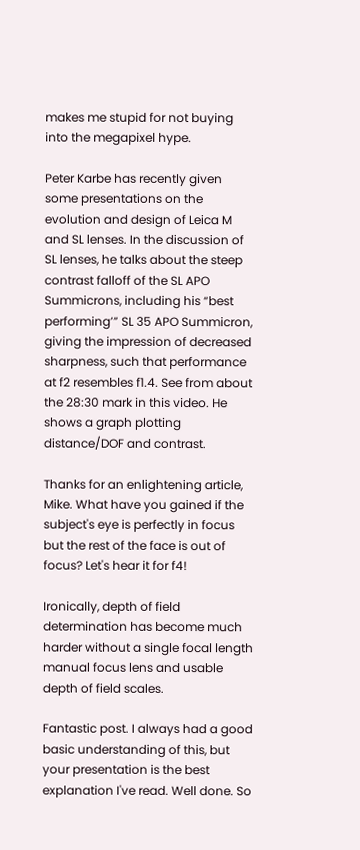makes me stupid for not buying into the megapixel hype.

Peter Karbe has recently given some presentations on the evolution and design of Leica M and SL lenses. In the discussion of SL lenses, he talks about the steep contrast falloff of the SL APO Summicrons, including his “best performing’” SL 35 APO Summicron, giving the impression of decreased sharpness, such that performance at f2 resembles f1.4. See from about the 28:30 mark in this video. He shows a graph plotting distance/DOF and contrast.

Thanks for an enlightening article, Mike. What have you gained if the subject's eye is perfectly in focus but the rest of the face is out of focus? Let's hear it for f4!

Ironically, depth of field determination has become much harder without a single focal length manual focus lens and usable depth of field scales.

Fantastic post. I always had a good basic understanding of this, but your presentation is the best explanation I've read. Well done. So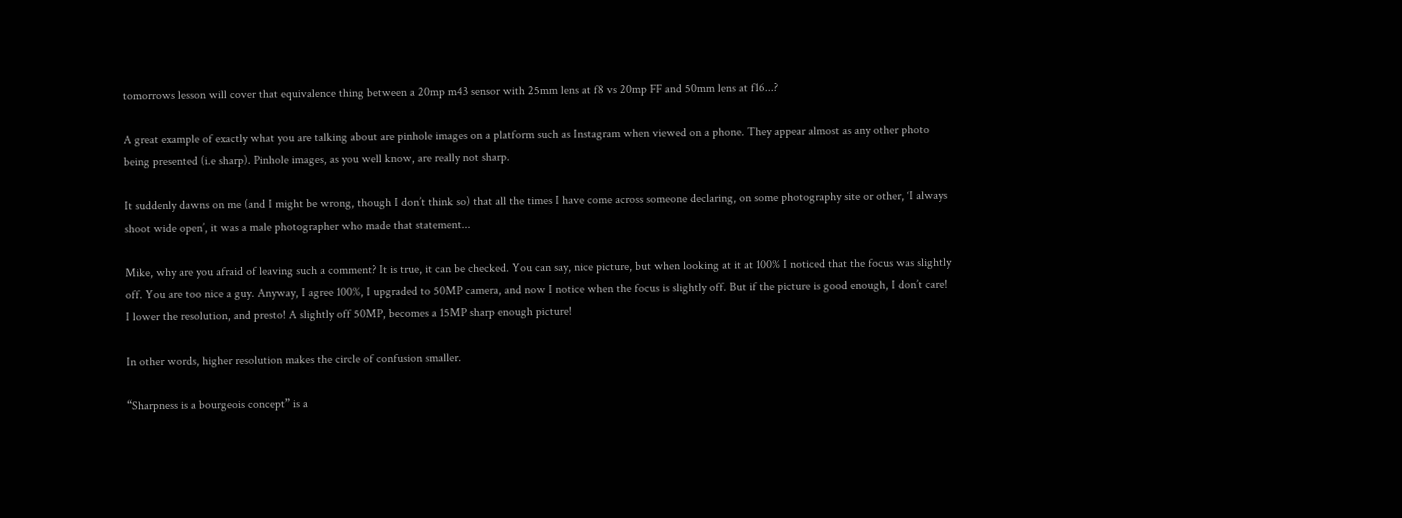tomorrows lesson will cover that equivalence thing between a 20mp m43 sensor with 25mm lens at f8 vs 20mp FF and 50mm lens at f16...?

A great example of exactly what you are talking about are pinhole images on a platform such as Instagram when viewed on a phone. They appear almost as any other photo being presented (i.e sharp). Pinhole images, as you well know, are really not sharp.

It suddenly dawns on me (and I might be wrong, though I don’t think so) that all the times I have come across someone declaring, on some photography site or other, ‘I always shoot wide open’, it was a male photographer who made that statement...

Mike, why are you afraid of leaving such a comment? It is true, it can be checked. You can say, nice picture, but when looking at it at 100% I noticed that the focus was slightly off. You are too nice a guy. Anyway, I agree 100%, I upgraded to 50MP camera, and now I notice when the focus is slightly off. But if the picture is good enough, I don’t care! I lower the resolution, and presto! A slightly off 50MP, becomes a 15MP sharp enough picture!

In other words, higher resolution makes the circle of confusion smaller.

“Sharpness is a bourgeois concept” is a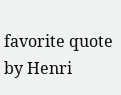favorite quote by Henri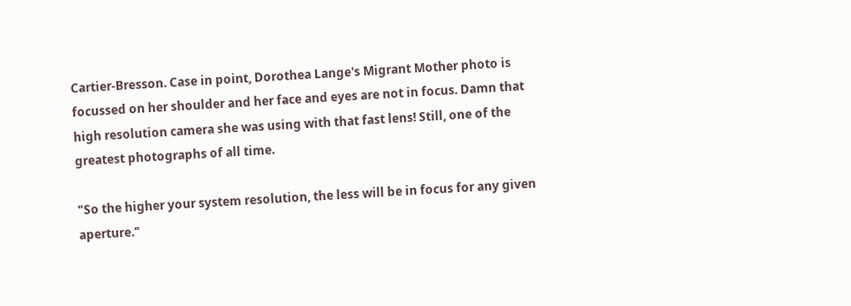Cartier-Bresson. Case in point, Dorothea Lange's Migrant Mother photo is focussed on her shoulder and her face and eyes are not in focus. Damn that high resolution camera she was using with that fast lens! Still, one of the greatest photographs of all time.

"So the higher your system resolution, the less will be in focus for any given aperture."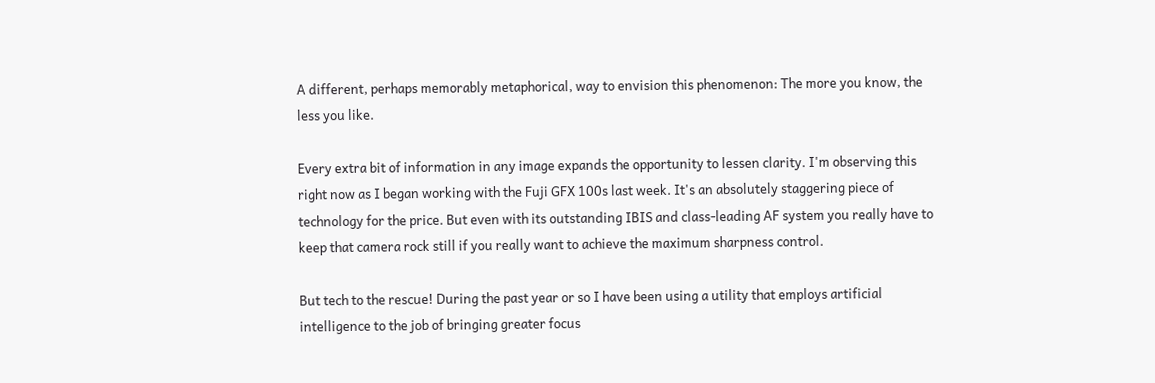A different, perhaps memorably metaphorical, way to envision this phenomenon: The more you know, the less you like.

Every extra bit of information in any image expands the opportunity to lessen clarity. I'm observing this right now as I began working with the Fuji GFX 100s last week. It's an absolutely staggering piece of technology for the price. But even with its outstanding IBIS and class-leading AF system you really have to keep that camera rock still if you really want to achieve the maximum sharpness control.

But tech to the rescue! During the past year or so I have been using a utility that employs artificial intelligence to the job of bringing greater focus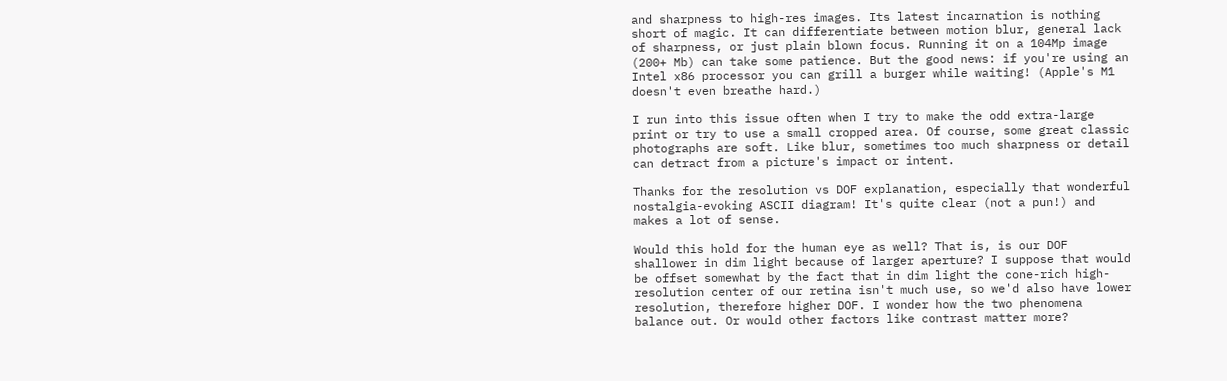and sharpness to high-res images. Its latest incarnation is nothing short of magic. It can differentiate between motion blur, general lack of sharpness, or just plain blown focus. Running it on a 104Mp image (200+ Mb) can take some patience. But the good news: if you're using an Intel x86 processor you can grill a burger while waiting! (Apple's M1 doesn't even breathe hard.)

I run into this issue often when I try to make the odd extra-large print or try to use a small cropped area. Of course, some great classic photographs are soft. Like blur, sometimes too much sharpness or detail can detract from a picture's impact or intent.

Thanks for the resolution vs DOF explanation, especially that wonderful nostalgia-evoking ASCII diagram! It's quite clear (not a pun!) and makes a lot of sense.

Would this hold for the human eye as well? That is, is our DOF shallower in dim light because of larger aperture? I suppose that would be offset somewhat by the fact that in dim light the cone-rich high-resolution center of our retina isn't much use, so we'd also have lower resolution, therefore higher DOF. I wonder how the two phenomena balance out. Or would other factors like contrast matter more?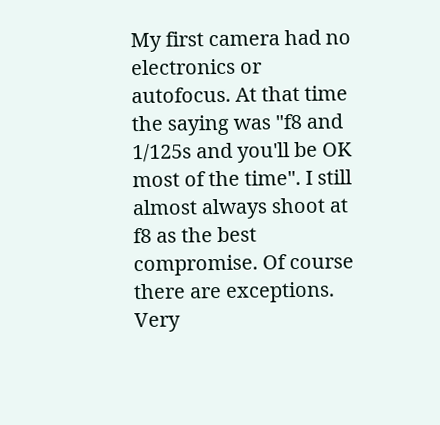My first camera had no electronics or autofocus. At that time the saying was "f8 and 1/125s and you'll be OK most of the time". I still almost always shoot at f8 as the best compromise. Of course there are exceptions. Very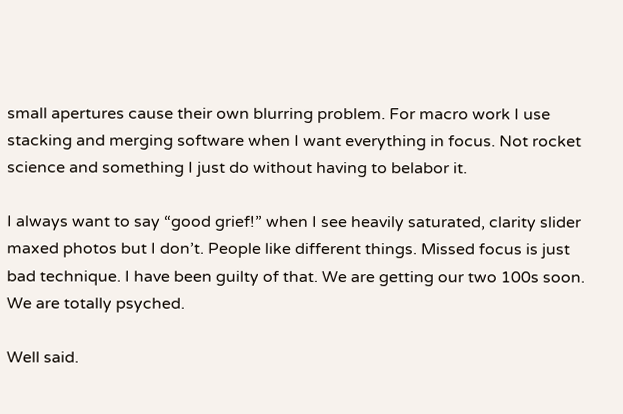small apertures cause their own blurring problem. For macro work I use stacking and merging software when I want everything in focus. Not rocket science and something I just do without having to belabor it.

I always want to say “good grief!” when I see heavily saturated, clarity slider maxed photos but I don’t. People like different things. Missed focus is just bad technique. I have been guilty of that. We are getting our two 100s soon. We are totally psyched.

Well said.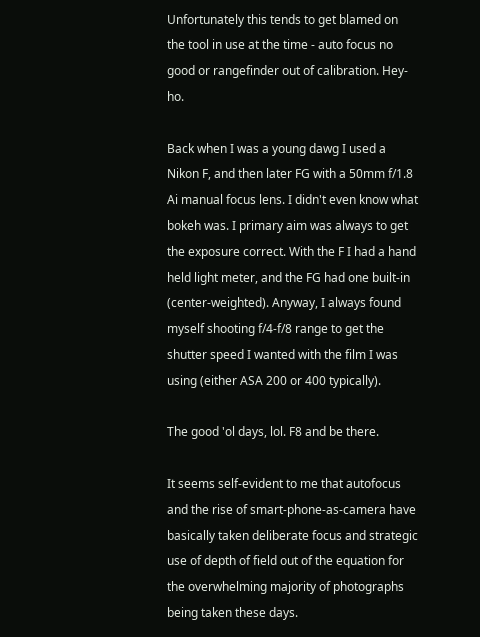Unfortunately this tends to get blamed on the tool in use at the time - auto focus no good or rangefinder out of calibration. Hey-ho.

Back when I was a young dawg I used a Nikon F, and then later FG with a 50mm f/1.8 Ai manual focus lens. I didn't even know what bokeh was. I primary aim was always to get the exposure correct. With the F I had a hand held light meter, and the FG had one built-in (center-weighted). Anyway, I always found myself shooting f/4-f/8 range to get the shutter speed I wanted with the film I was using (either ASA 200 or 400 typically).

The good 'ol days, lol. F8 and be there.

It seems self-evident to me that autofocus and the rise of smart-phone-as-camera have basically taken deliberate focus and strategic use of depth of field out of the equation for the overwhelming majority of photographs being taken these days.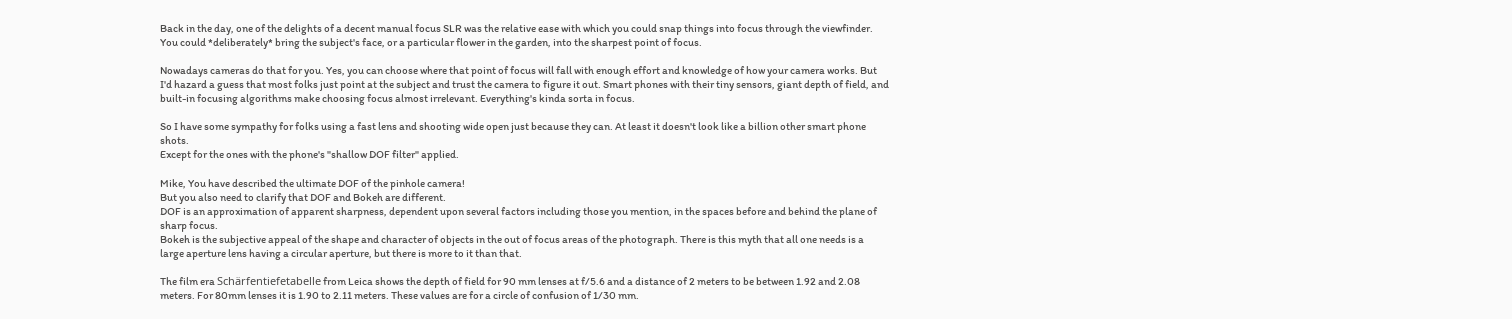Back in the day, one of the delights of a decent manual focus SLR was the relative ease with which you could snap things into focus through the viewfinder. You could *deliberately* bring the subject's face, or a particular flower in the garden, into the sharpest point of focus.

Nowadays cameras do that for you. Yes, you can choose where that point of focus will fall with enough effort and knowledge of how your camera works. But I'd hazard a guess that most folks just point at the subject and trust the camera to figure it out. Smart phones with their tiny sensors, giant depth of field, and built-in focusing algorithms make choosing focus almost irrelevant. Everything's kinda sorta in focus.

So I have some sympathy for folks using a fast lens and shooting wide open just because they can. At least it doesn't look like a billion other smart phone shots.
Except for the ones with the phone's "shallow DOF filter" applied.

Mike, You have described the ultimate DOF of the pinhole camera!
But you also need to clarify that DOF and Bokeh are different.
DOF is an approximation of apparent sharpness, dependent upon several factors including those you mention, in the spaces before and behind the plane of sharp focus.
Bokeh is the subjective appeal of the shape and character of objects in the out of focus areas of the photograph. There is this myth that all one needs is a large aperture lens having a circular aperture, but there is more to it than that.

The film era Schärfentiefetabelle from Leica shows the depth of field for 90 mm lenses at f/5.6 and a distance of 2 meters to be between 1.92 and 2.08 meters. For 80mm lenses it is 1.90 to 2.11 meters. These values are for a circle of confusion of 1/30 mm.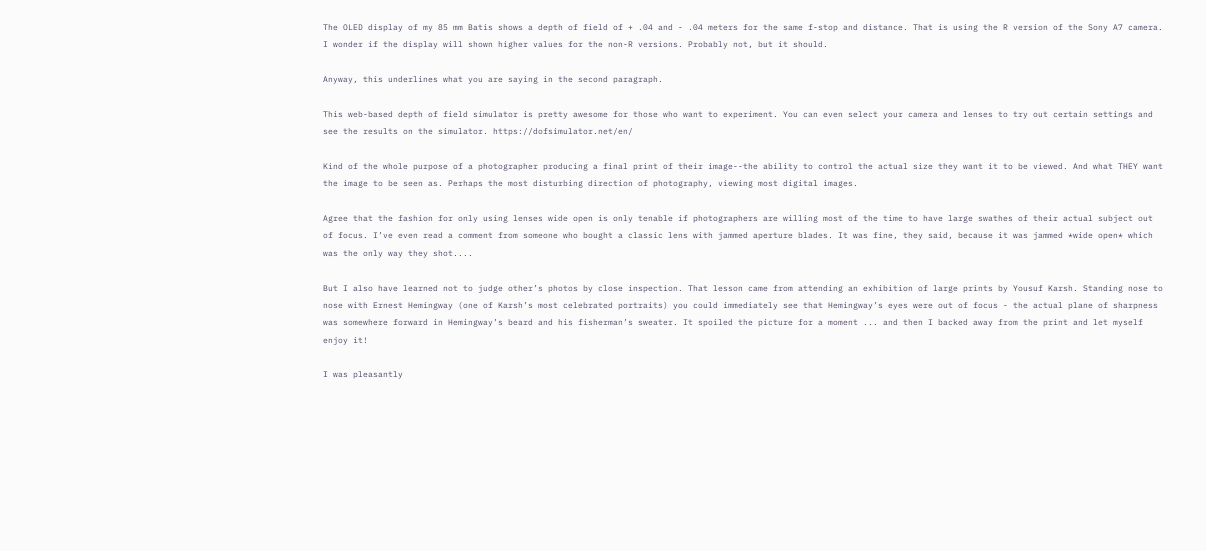The OLED display of my 85 mm Batis shows a depth of field of + .04 and - .04 meters for the same f-stop and distance. That is using the R version of the Sony A7 camera. I wonder if the display will shown higher values for the non-R versions. Probably not, but it should.

Anyway, this underlines what you are saying in the second paragraph.

This web-based depth of field simulator is pretty awesome for those who want to experiment. You can even select your camera and lenses to try out certain settings and see the results on the simulator. https://dofsimulator.net/en/

Kind of the whole purpose of a photographer producing a final print of their image--the ability to control the actual size they want it to be viewed. And what THEY want the image to be seen as. Perhaps the most disturbing direction of photography, viewing most digital images.

Agree that the fashion for only using lenses wide open is only tenable if photographers are willing most of the time to have large swathes of their actual subject out of focus. I’ve even read a comment from someone who bought a classic lens with jammed aperture blades. It was fine, they said, because it was jammed *wide open* which was the only way they shot....

But I also have learned not to judge other’s photos by close inspection. That lesson came from attending an exhibition of large prints by Yousuf Karsh. Standing nose to nose with Ernest Hemingway (one of Karsh’s most celebrated portraits) you could immediately see that Hemingway’s eyes were out of focus - the actual plane of sharpness was somewhere forward in Hemingway’s beard and his fisherman’s sweater. It spoiled the picture for a moment ... and then I backed away from the print and let myself enjoy it!

I was pleasantly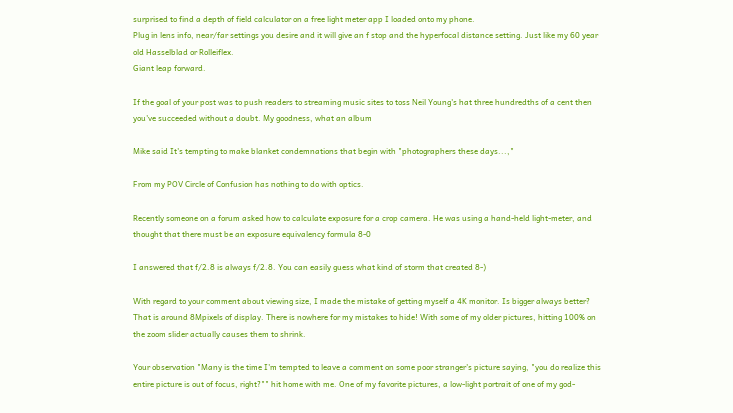surprised to find a depth of field calculator on a free light meter app I loaded onto my phone.
Plug in lens info, near/far settings you desire and it will give an f stop and the hyperfocal distance setting. Just like my 60 year old Hasselblad or Rolleiflex.
Giant leap forward.

If the goal of your post was to push readers to streaming music sites to toss Neil Young's hat three hundredths of a cent then you've succeeded without a doubt. My goodness, what an album

Mike said It's tempting to make blanket condemnations that begin with "photographers these days...,"

From my POV Circle of Confusion has nothing to do with optics.

Recently someone on a forum asked how to calculate exposure for a crop camera. He was using a hand-held light-meter, and thought that there must be an exposure equivalency formula 8-0

I answered that f/2.8 is always f/2.8. You can easily guess what kind of storm that created 8-)

With regard to your comment about viewing size, I made the mistake of getting myself a 4K monitor. Is bigger always better? That is around 8Mpixels of display. There is nowhere for my mistakes to hide! With some of my older pictures, hitting 100% on the zoom slider actually causes them to shrink.

Your observation "Many is the time I'm tempted to leave a comment on some poor stranger's picture saying, "you do realize this entire picture is out of focus, right?"" hit home with me. One of my favorite pictures, a low-light portrait of one of my god-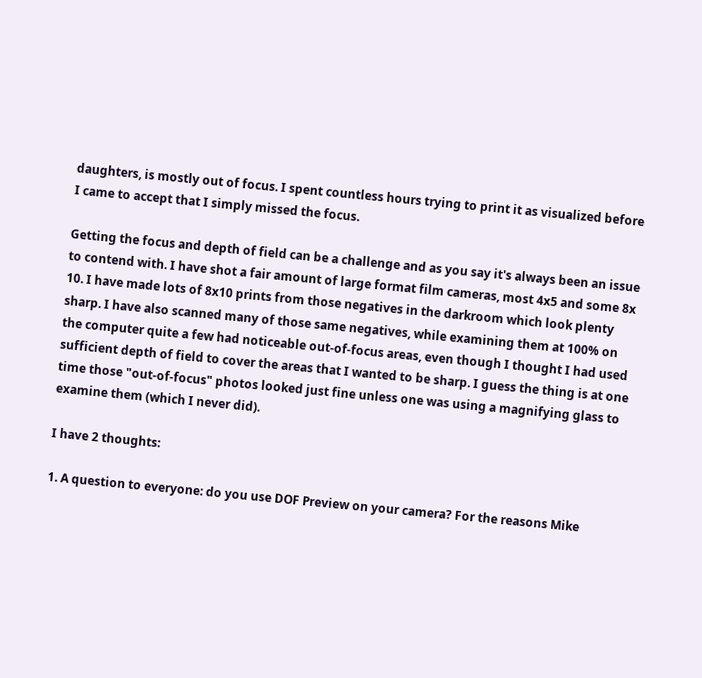daughters, is mostly out of focus. I spent countless hours trying to print it as visualized before I came to accept that I simply missed the focus.

Getting the focus and depth of field can be a challenge and as you say it's always been an issue to contend with. I have shot a fair amount of large format film cameras, most 4x5 and some 8x 10. I have made lots of 8x10 prints from those negatives in the darkroom which look plenty sharp. I have also scanned many of those same negatives, while examining them at 100% on the computer quite a few had noticeable out-of-focus areas, even though I thought I had used sufficient depth of field to cover the areas that I wanted to be sharp. I guess the thing is at one time those "out-of-focus" photos looked just fine unless one was using a magnifying glass to examine them (which I never did).

I have 2 thoughts:

1. A question to everyone: do you use DOF Preview on your camera? For the reasons Mike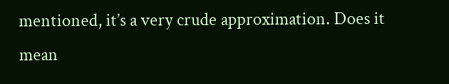mentioned, it’s a very crude approximation. Does it mean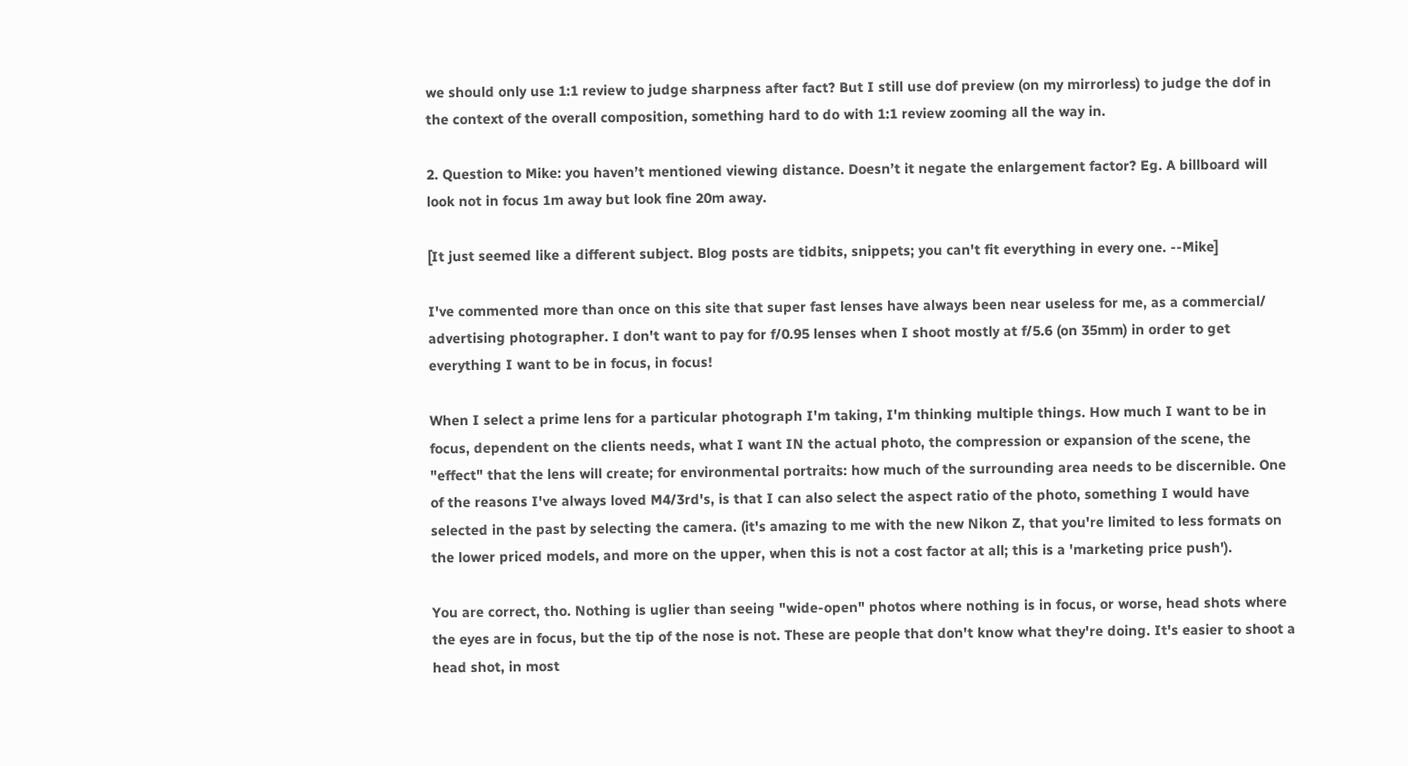we should only use 1:1 review to judge sharpness after fact? But I still use dof preview (on my mirrorless) to judge the dof in the context of the overall composition, something hard to do with 1:1 review zooming all the way in.

2. Question to Mike: you haven’t mentioned viewing distance. Doesn’t it negate the enlargement factor? Eg. A billboard will look not in focus 1m away but look fine 20m away.

[It just seemed like a different subject. Blog posts are tidbits, snippets; you can't fit everything in every one. --Mike]

I've commented more than once on this site that super fast lenses have always been near useless for me, as a commercial/ advertising photographer. I don't want to pay for f/0.95 lenses when I shoot mostly at f/5.6 (on 35mm) in order to get everything I want to be in focus, in focus!

When I select a prime lens for a particular photograph I'm taking, I'm thinking multiple things. How much I want to be in focus, dependent on the clients needs, what I want IN the actual photo, the compression or expansion of the scene, the "effect" that the lens will create; for environmental portraits: how much of the surrounding area needs to be discernible. One of the reasons I've always loved M4/3rd's, is that I can also select the aspect ratio of the photo, something I would have selected in the past by selecting the camera. (it's amazing to me with the new Nikon Z, that you're limited to less formats on the lower priced models, and more on the upper, when this is not a cost factor at all; this is a 'marketing price push').

You are correct, tho. Nothing is uglier than seeing "wide-open" photos where nothing is in focus, or worse, head shots where the eyes are in focus, but the tip of the nose is not. These are people that don't know what they're doing. It's easier to shoot a head shot, in most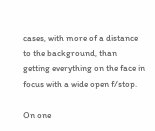cases, with more of a distance to the background, than getting everything on the face in focus with a wide open f/stop.

On one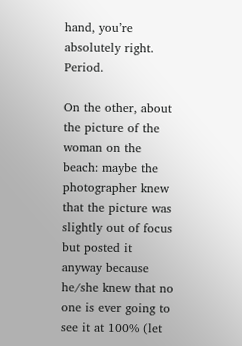hand, you’re absolutely right. Period.

On the other, about the picture of the woman on the beach: maybe the photographer knew that the picture was slightly out of focus but posted it anyway because he/she knew that no one is ever going to see it at 100% (let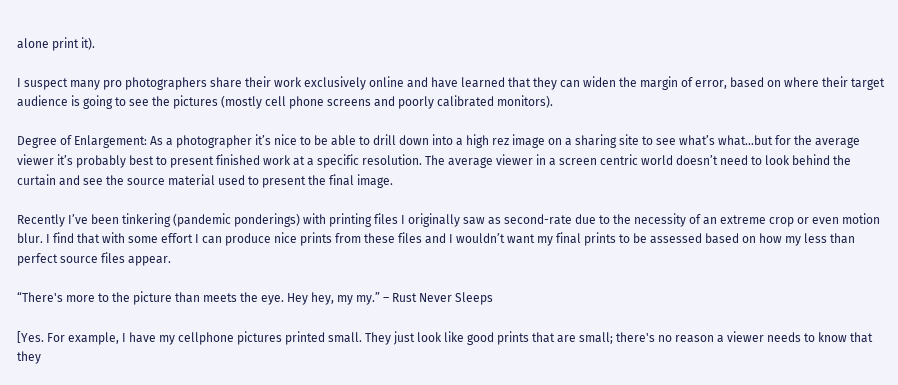alone print it).

I suspect many pro photographers share their work exclusively online and have learned that they can widen the margin of error, based on where their target audience is going to see the pictures (mostly cell phone screens and poorly calibrated monitors).

Degree of Enlargement: As a photographer it’s nice to be able to drill down into a high rez image on a sharing site to see what’s what…but for the average viewer it’s probably best to present finished work at a specific resolution. The average viewer in a screen centric world doesn’t need to look behind the curtain and see the source material used to present the final image.

Recently I’ve been tinkering (pandemic ponderings) with printing files I originally saw as second-rate due to the necessity of an extreme crop or even motion blur. I find that with some effort I can produce nice prints from these files and I wouldn’t want my final prints to be assessed based on how my less than perfect source files appear.

“There's more to the picture than meets the eye. Hey hey, my my.” – Rust Never Sleeps

[Yes. For example, I have my cellphone pictures printed small. They just look like good prints that are small; there's no reason a viewer needs to know that they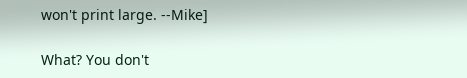won't print large. --Mike]

What? You don't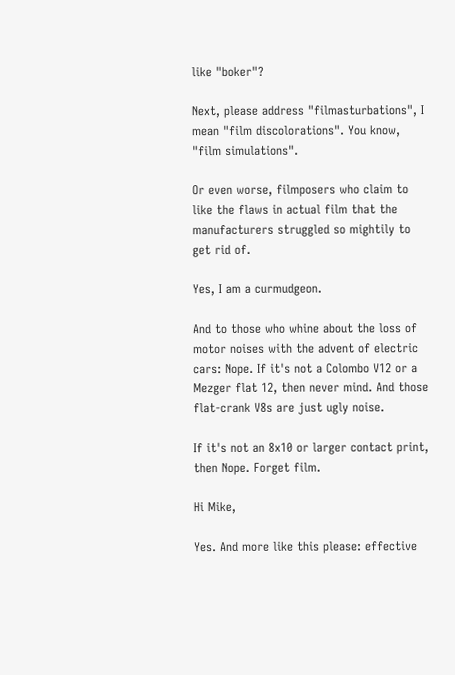like "boker"?

Next, please address "filmasturbations", I mean "film discolorations". You know, "film simulations".

Or even worse, filmposers who claim to like the flaws in actual film that the manufacturers struggled so mightily to get rid of.

Yes, I am a curmudgeon.

And to those who whine about the loss of motor noises with the advent of electric cars: Nope. If it's not a Colombo V12 or a Mezger flat 12, then never mind. And those flat-crank V8s are just ugly noise.

If it's not an 8x10 or larger contact print, then Nope. Forget film.

Hi Mike,

Yes. And more like this please: effective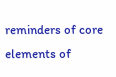reminders of core elements of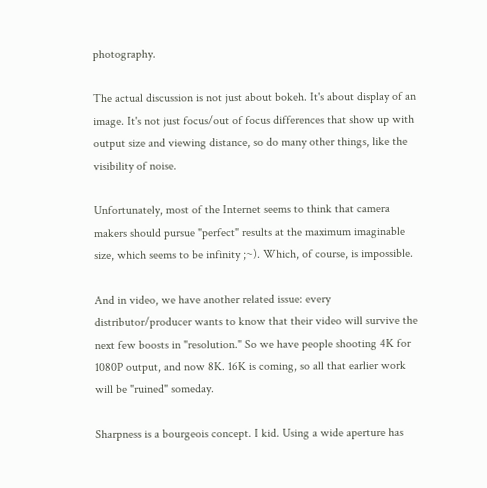photography.

The actual discussion is not just about bokeh. It's about display of an image. It's not just focus/out of focus differences that show up with output size and viewing distance, so do many other things, like the visibility of noise.

Unfortunately, most of the Internet seems to think that camera makers should pursue "perfect" results at the maximum imaginable size, which seems to be infinity ;~). Which, of course, is impossible.

And in video, we have another related issue: every distributor/producer wants to know that their video will survive the next few boosts in "resolution." So we have people shooting 4K for 1080P output, and now 8K. 16K is coming, so all that earlier work will be "ruined" someday.

Sharpness is a bourgeois concept. I kid. Using a wide aperture has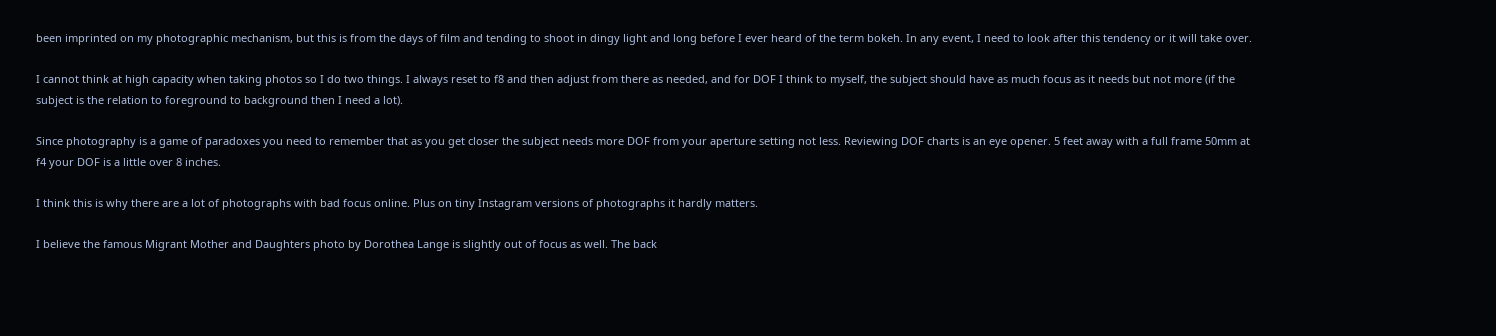been imprinted on my photographic mechanism, but this is from the days of film and tending to shoot in dingy light and long before I ever heard of the term bokeh. In any event, I need to look after this tendency or it will take over.

I cannot think at high capacity when taking photos so I do two things. I always reset to f8 and then adjust from there as needed, and for DOF I think to myself, the subject should have as much focus as it needs but not more (if the subject is the relation to foreground to background then I need a lot).

Since photography is a game of paradoxes you need to remember that as you get closer the subject needs more DOF from your aperture setting not less. Reviewing DOF charts is an eye opener. 5 feet away with a full frame 50mm at f4 your DOF is a little over 8 inches.

I think this is why there are a lot of photographs with bad focus online. Plus on tiny Instagram versions of photographs it hardly matters.

I believe the famous Migrant Mother and Daughters photo by Dorothea Lange is slightly out of focus as well. The back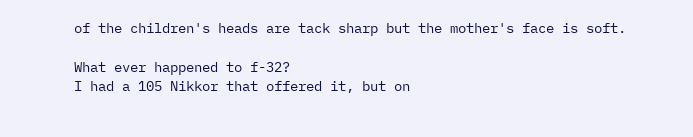of the children's heads are tack sharp but the mother's face is soft.

What ever happened to f-32?
I had a 105 Nikkor that offered it, but on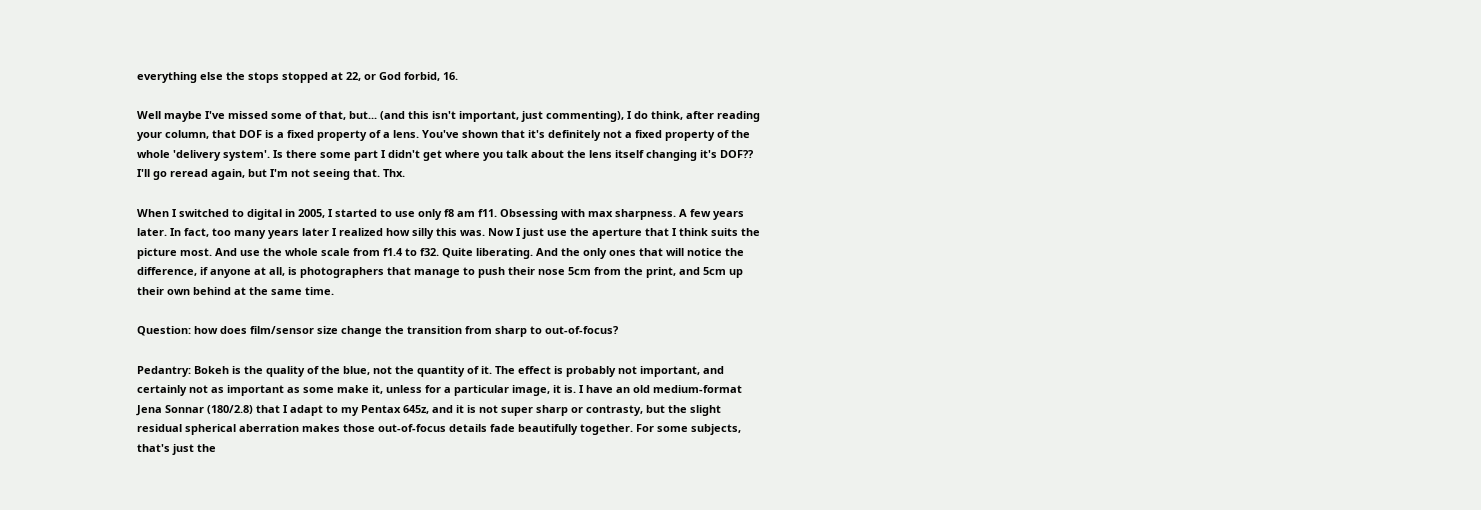everything else the stops stopped at 22, or God forbid, 16.

Well maybe I've missed some of that, but... (and this isn't important, just commenting), I do think, after reading your column, that DOF is a fixed property of a lens. You've shown that it's definitely not a fixed property of the whole 'delivery system'. Is there some part I didn't get where you talk about the lens itself changing it's DOF?? I'll go reread again, but I'm not seeing that. Thx.

When I switched to digital in 2005, I started to use only f8 am f11. Obsessing with max sharpness. A few years later. In fact, too many years later I realized how silly this was. Now I just use the aperture that I think suits the picture most. And use the whole scale from f1.4 to f32. Quite liberating. And the only ones that will notice the difference, if anyone at all, is photographers that manage to push their nose 5cm from the print, and 5cm up their own behind at the same time.

Question: how does film/sensor size change the transition from sharp to out-of-focus?

Pedantry: Bokeh is the quality of the blue, not the quantity of it. The effect is probably not important, and certainly not as important as some make it, unless for a particular image, it is. I have an old medium-format Jena Sonnar (180/2.8) that I adapt to my Pentax 645z, and it is not super sharp or contrasty, but the slight residual spherical aberration makes those out-of-focus details fade beautifully together. For some subjects, that's just the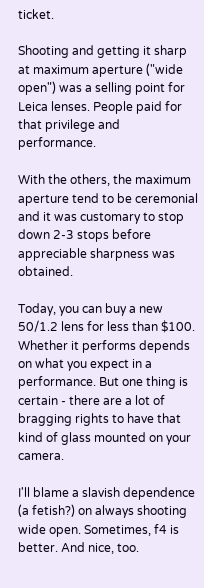ticket.

Shooting and getting it sharp at maximum aperture ("wide open") was a selling point for Leica lenses. People paid for that privilege and performance.

With the others, the maximum aperture tend to be ceremonial and it was customary to stop down 2-3 stops before appreciable sharpness was obtained.

Today, you can buy a new 50/1.2 lens for less than $100. Whether it performs depends on what you expect in a performance. But one thing is certain - there are a lot of bragging rights to have that kind of glass mounted on your camera.

I'll blame a slavish dependence (a fetish?) on always shooting wide open. Sometimes, f4 is better. And nice, too.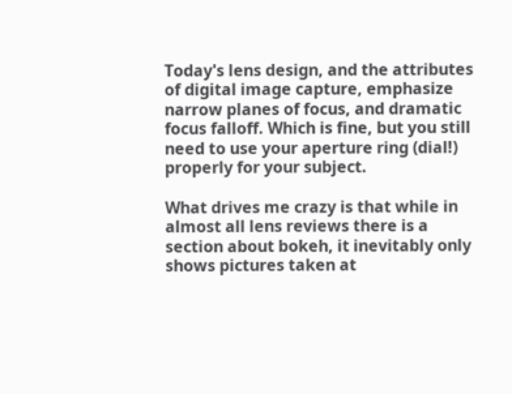Today's lens design, and the attributes of digital image capture, emphasize narrow planes of focus, and dramatic focus falloff. Which is fine, but you still need to use your aperture ring (dial!) properly for your subject.

What drives me crazy is that while in almost all lens reviews there is a section about bokeh, it inevitably only shows pictures taken at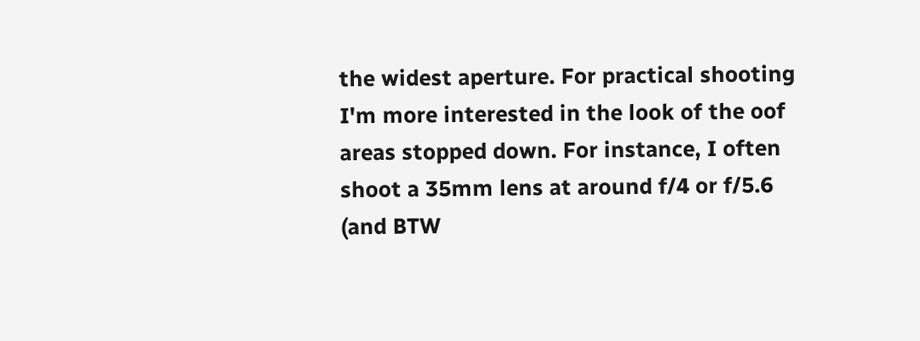the widest aperture. For practical shooting I'm more interested in the look of the oof areas stopped down. For instance, I often shoot a 35mm lens at around f/4 or f/5.6 (and BTW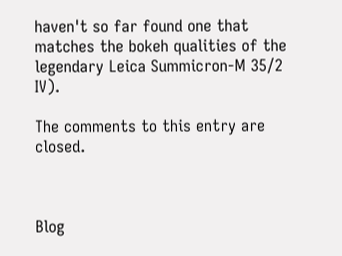haven't so far found one that matches the bokeh qualities of the legendary Leica Summicron-M 35/2 IV).

The comments to this entry are closed.



Blog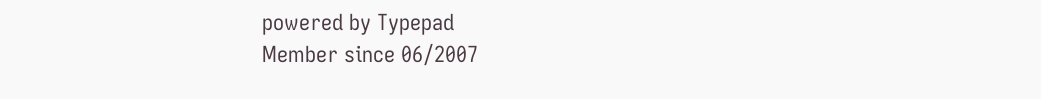powered by Typepad
Member since 06/2007